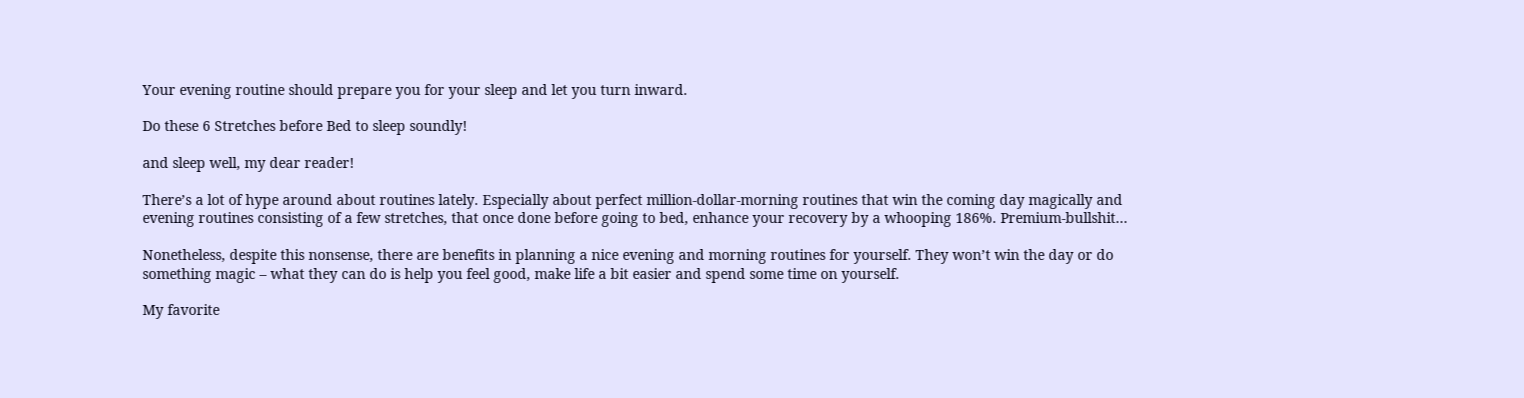Your evening routine should prepare you for your sleep and let you turn inward.

Do these 6 Stretches before Bed to sleep soundly!

and sleep well, my dear reader!

There’s a lot of hype around about routines lately. Especially about perfect million-dollar-morning routines that win the coming day magically and evening routines consisting of a few stretches, that once done before going to bed, enhance your recovery by a whooping 186%. Premium-bullshit…

Nonetheless, despite this nonsense, there are benefits in planning a nice evening and morning routines for yourself. They won’t win the day or do something magic – what they can do is help you feel good, make life a bit easier and spend some time on yourself.

My favorite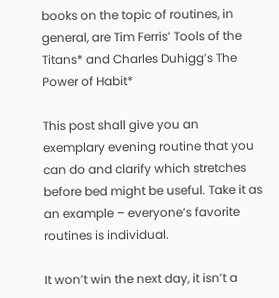books on the topic of routines, in general, are Tim Ferris’ Tools of the Titans* and Charles Duhigg’s The Power of Habit*

This post shall give you an exemplary evening routine that you can do and clarify which stretches before bed might be useful. Take it as an example – everyone’s favorite routines is individual.

It won’t win the next day, it isn’t a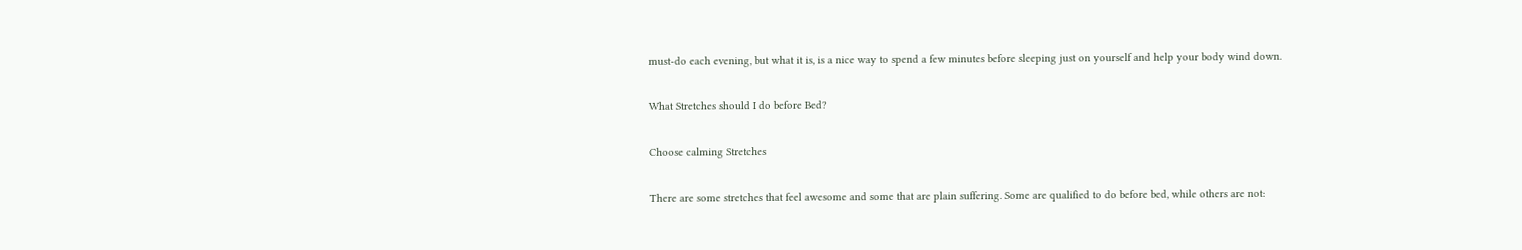must-do each evening, but what it is, is a nice way to spend a few minutes before sleeping just on yourself and help your body wind down.

What Stretches should I do before Bed?

Choose calming Stretches

There are some stretches that feel awesome and some that are plain suffering. Some are qualified to do before bed, while others are not: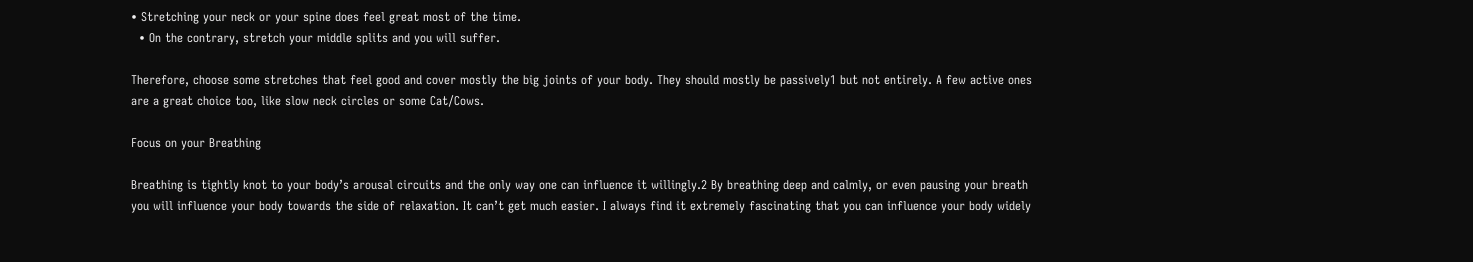• Stretching your neck or your spine does feel great most of the time.
  • On the contrary, stretch your middle splits and you will suffer.

Therefore, choose some stretches that feel good and cover mostly the big joints of your body. They should mostly be passively1 but not entirely. A few active ones are a great choice too, like slow neck circles or some Cat/Cows.

Focus on your Breathing

Breathing is tightly knot to your body’s arousal circuits and the only way one can influence it willingly.2 By breathing deep and calmly, or even pausing your breath you will influence your body towards the side of relaxation. It can’t get much easier. I always find it extremely fascinating that you can influence your body widely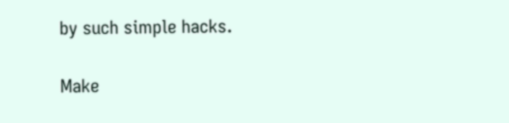by such simple hacks.

Make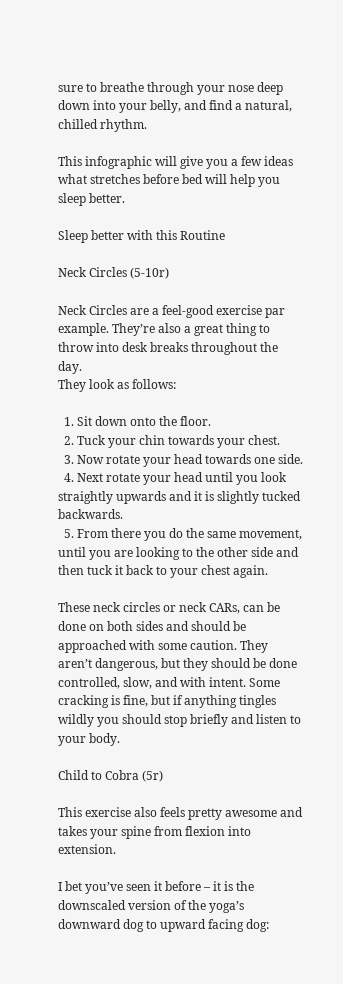sure to breathe through your nose deep down into your belly, and find a natural, chilled rhythm.

This infographic will give you a few ideas what stretches before bed will help you sleep better.

Sleep better with this Routine

Neck Circles (5-10r)

Neck Circles are a feel-good exercise par example. They’re also a great thing to throw into desk breaks throughout the day.
They look as follows:

  1. Sit down onto the floor.
  2. Tuck your chin towards your chest.
  3. Now rotate your head towards one side.
  4. Next rotate your head until you look straightly upwards and it is slightly tucked backwards.
  5. From there you do the same movement, until you are looking to the other side and then tuck it back to your chest again.

These neck circles or neck CARs, can be done on both sides and should be approached with some caution. They aren’t dangerous, but they should be done controlled, slow, and with intent. Some cracking is fine, but if anything tingles wildly you should stop briefly and listen to your body.

Child to Cobra (5r)

This exercise also feels pretty awesome and takes your spine from flexion into extension.

I bet you’ve seen it before – it is the downscaled version of the yoga’s downward dog to upward facing dog: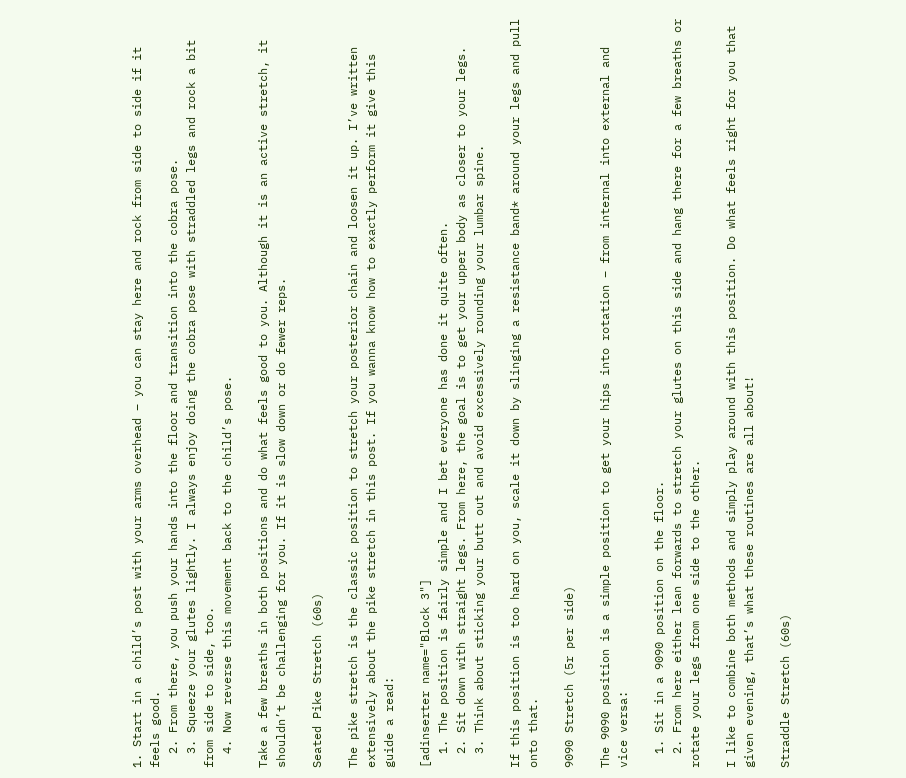1. Start in a child’s post with your arms overhead – you can stay here and rock from side to side if it feels good.
  2. From there, you push your hands into the floor and transition into the cobra pose.
  3. Squeeze your glutes lightly. I always enjoy doing the cobra pose with straddled legs and rock a bit from side to side, too.
  4. Now reverse this movement back to the child’s pose.

Take a few breaths in both positions and do what feels good to you. Although it is an active stretch, it shouldn’t be challenging for you. If it is slow down or do fewer reps.

Seated Pike Stretch (60s)

The pike stretch is the classic position to stretch your posterior chain and loosen it up. I’ve written extensively about the pike stretch in this post. If you wanna know how to exactly perform it give this guide a read:

[adinserter name="Block 3"]
  1. The position is fairly simple and I bet everyone has done it quite often.
  2. Sit down with straight legs. From here, the goal is to get your upper body as closer to your legs.
  3. Think about sticking your butt out and avoid excessively rounding your lumbar spine.

If this position is too hard on you, scale it down by slinging a resistance band* around your legs and pull onto that.

9090 Stretch (5r per side)

The 9090 position is a simple position to get your hips into rotation – from internal into external and vice versa:

  1. Sit in a 9090 position on the floor.
  2. From here either lean forwards to stretch your glutes on this side and hang there for a few breaths or rotate your legs from one side to the other.

I like to combine both methods and simply play around with this position. Do what feels right for you that given evening, that’s what these routines are all about!

Straddle Stretch (60s)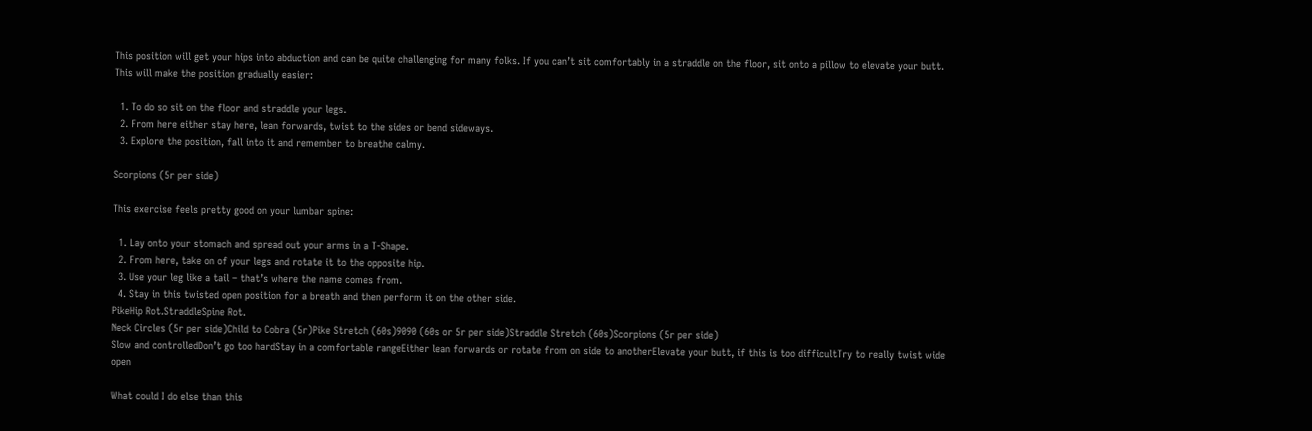This position will get your hips into abduction and can be quite challenging for many folks. If you can’t sit comfortably in a straddle on the floor, sit onto a pillow to elevate your butt. This will make the position gradually easier:

  1. To do so sit on the floor and straddle your legs.
  2. From here either stay here, lean forwards, twist to the sides or bend sideways.
  3. Explore the position, fall into it and remember to breathe calmy.

Scorpions (5r per side)

This exercise feels pretty good on your lumbar spine:

  1. Lay onto your stomach and spread out your arms in a T-Shape.
  2. From here, take on of your legs and rotate it to the opposite hip.
  3. Use your leg like a tail – that’s where the name comes from.
  4. Stay in this twisted open position for a breath and then perform it on the other side.
PikeHip Rot.StraddleSpine Rot.
Neck Circles (5r per side)Child to Cobra (5r)Pike Stretch (60s)9090 (60s or 5r per side)Straddle Stretch (60s)Scorpions (5r per side)
Slow and controlledDon’t go too hardStay in a comfortable rangeEither lean forwards or rotate from on side to anotherElevate your butt, if this is too difficultTry to really twist wide open

What could I do else than this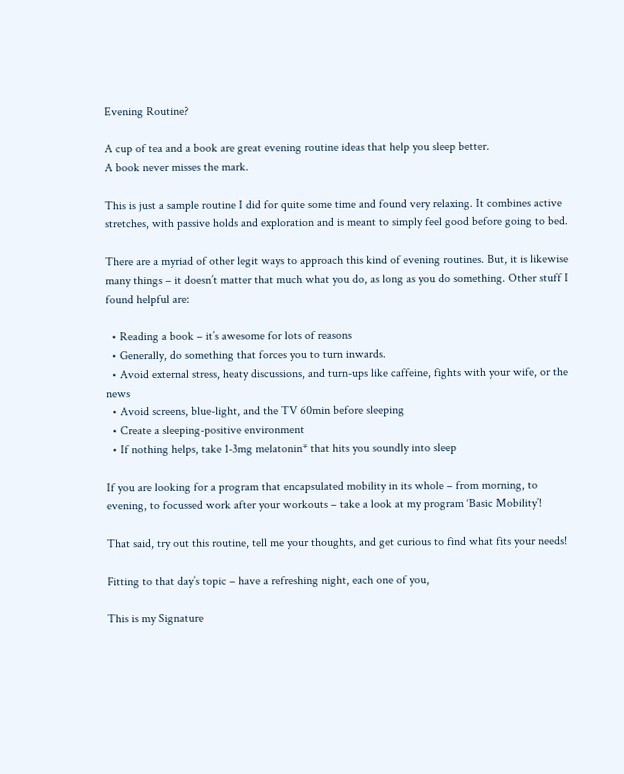Evening Routine?

A cup of tea and a book are great evening routine ideas that help you sleep better.
A book never misses the mark.

This is just a sample routine I did for quite some time and found very relaxing. It combines active stretches, with passive holds and exploration and is meant to simply feel good before going to bed.

There are a myriad of other legit ways to approach this kind of evening routines. But, it is likewise many things – it doesn’t matter that much what you do, as long as you do something. Other stuff I found helpful are:

  • Reading a book – it’s awesome for lots of reasons
  • Generally, do something that forces you to turn inwards.
  • Avoid external stress, heaty discussions, and turn-ups like caffeine, fights with your wife, or the news
  • Avoid screens, blue-light, and the TV 60min before sleeping
  • Create a sleeping-positive environment
  • If nothing helps, take 1-3mg melatonin* that hits you soundly into sleep

If you are looking for a program that encapsulated mobility in its whole – from morning, to evening, to focussed work after your workouts – take a look at my program ‘Basic Mobility’!

That said, try out this routine, tell me your thoughts, and get curious to find what fits your needs!

Fitting to that day’s topic – have a refreshing night, each one of you,

This is my Signature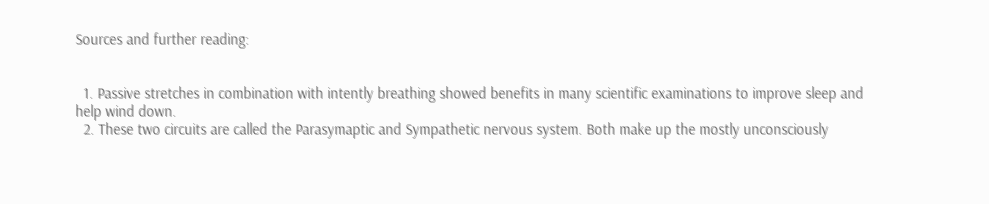Sources and further reading:


  1. Passive stretches in combination with intently breathing showed benefits in many scientific examinations to improve sleep and help wind down.
  2. These two circuits are called the Parasymaptic and Sympathetic nervous system. Both make up the mostly unconsciously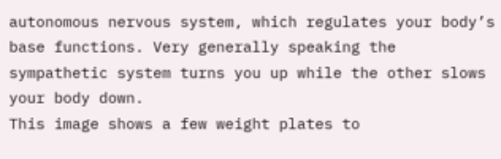autonomous nervous system, which regulates your body’s base functions. Very generally speaking the sympathetic system turns you up while the other slows your body down.
This image shows a few weight plates to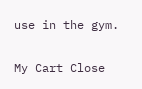use in the gym.

My Cart Close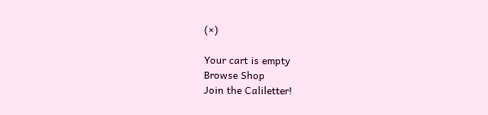(×)

Your cart is empty
Browse Shop
Join the Caliletter!